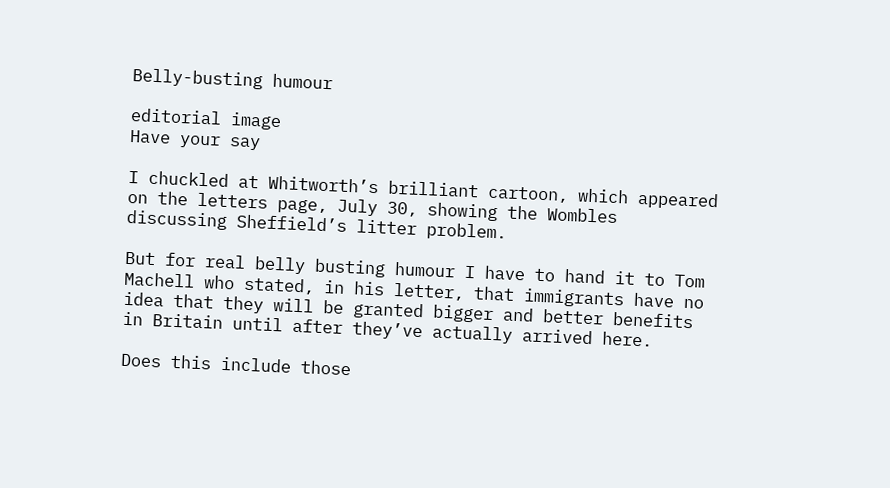Belly-busting humour

editorial image
Have your say

I chuckled at Whitworth’s brilliant cartoon, which appeared on the letters page, July 30, showing the Wombles discussing Sheffield’s litter problem.

But for real belly busting humour I have to hand it to Tom Machell who stated, in his letter, that immigrants have no idea that they will be granted bigger and better benefits in Britain until after they’ve actually arrived here.

Does this include those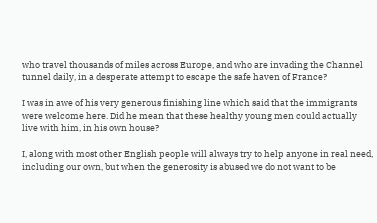who travel thousands of miles across Europe, and who are invading the Channel tunnel daily, in a desperate attempt to escape the safe haven of France?

I was in awe of his very generous finishing line which said that the immigrants were welcome here. Did he mean that these healthy young men could actually live with him, in his own house?

I, along with most other English people will always try to help anyone in real need, including our own, but when the generosity is abused we do not want to be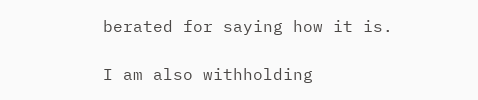berated for saying how it is.

I am also withholding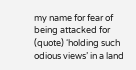my name for fear of being attacked for (quote) ‘holding such odious views’ in a land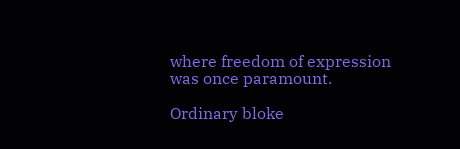where freedom of expression was once paramount.

Ordinary bloke